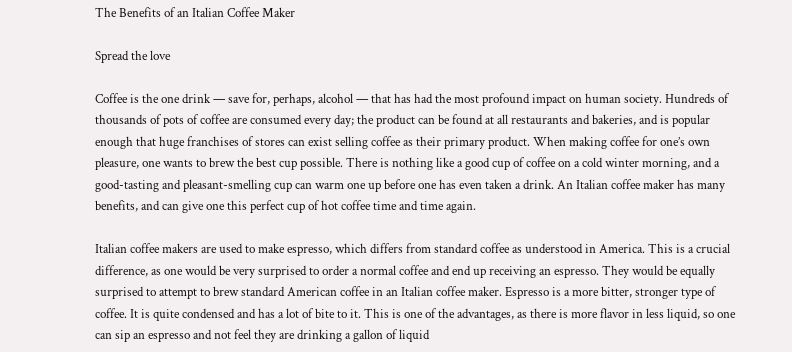The Benefits of an Italian Coffee Maker

Spread the love

Coffee is the one drink — save for, perhaps, alcohol — that has had the most profound impact on human society. Hundreds of thousands of pots of coffee are consumed every day; the product can be found at all restaurants and bakeries, and is popular enough that huge franchises of stores can exist selling coffee as their primary product. When making coffee for one’s own pleasure, one wants to brew the best cup possible. There is nothing like a good cup of coffee on a cold winter morning, and a good-tasting and pleasant-smelling cup can warm one up before one has even taken a drink. An Italian coffee maker has many benefits, and can give one this perfect cup of hot coffee time and time again.

Italian coffee makers are used to make espresso, which differs from standard coffee as understood in America. This is a crucial difference, as one would be very surprised to order a normal coffee and end up receiving an espresso. They would be equally surprised to attempt to brew standard American coffee in an Italian coffee maker. Espresso is a more bitter, stronger type of coffee. It is quite condensed and has a lot of bite to it. This is one of the advantages, as there is more flavor in less liquid, so one can sip an espresso and not feel they are drinking a gallon of liquid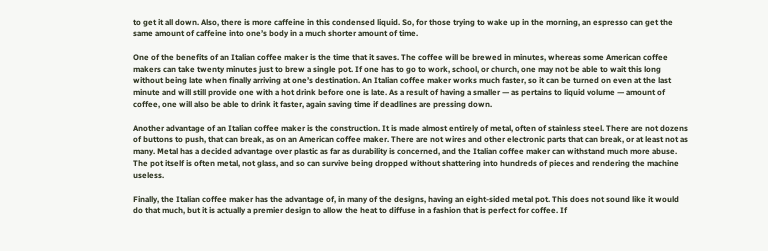to get it all down. Also, there is more caffeine in this condensed liquid. So, for those trying to wake up in the morning, an espresso can get the same amount of caffeine into one’s body in a much shorter amount of time.

One of the benefits of an Italian coffee maker is the time that it saves. The coffee will be brewed in minutes, whereas some American coffee makers can take twenty minutes just to brew a single pot. If one has to go to work, school, or church, one may not be able to wait this long without being late when finally arriving at one’s destination. An Italian coffee maker works much faster, so it can be turned on even at the last minute and will still provide one with a hot drink before one is late. As a result of having a smaller — as pertains to liquid volume — amount of coffee, one will also be able to drink it faster, again saving time if deadlines are pressing down.

Another advantage of an Italian coffee maker is the construction. It is made almost entirely of metal, often of stainless steel. There are not dozens of buttons to push, that can break, as on an American coffee maker. There are not wires and other electronic parts that can break, or at least not as many. Metal has a decided advantage over plastic as far as durability is concerned, and the Italian coffee maker can withstand much more abuse. The pot itself is often metal, not glass, and so can survive being dropped without shattering into hundreds of pieces and rendering the machine useless.

Finally, the Italian coffee maker has the advantage of, in many of the designs, having an eight-sided metal pot. This does not sound like it would do that much, but it is actually a premier design to allow the heat to diffuse in a fashion that is perfect for coffee. If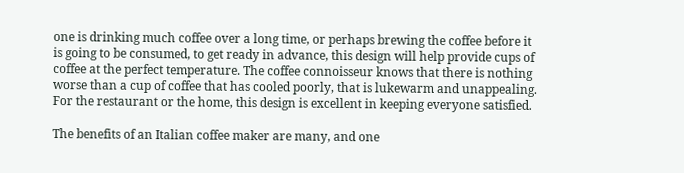one is drinking much coffee over a long time, or perhaps brewing the coffee before it is going to be consumed, to get ready in advance, this design will help provide cups of coffee at the perfect temperature. The coffee connoisseur knows that there is nothing worse than a cup of coffee that has cooled poorly, that is lukewarm and unappealing. For the restaurant or the home, this design is excellent in keeping everyone satisfied.

The benefits of an Italian coffee maker are many, and one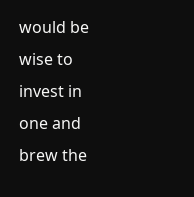would be wise to invest in one and brew the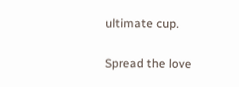ultimate cup.

Spread the love